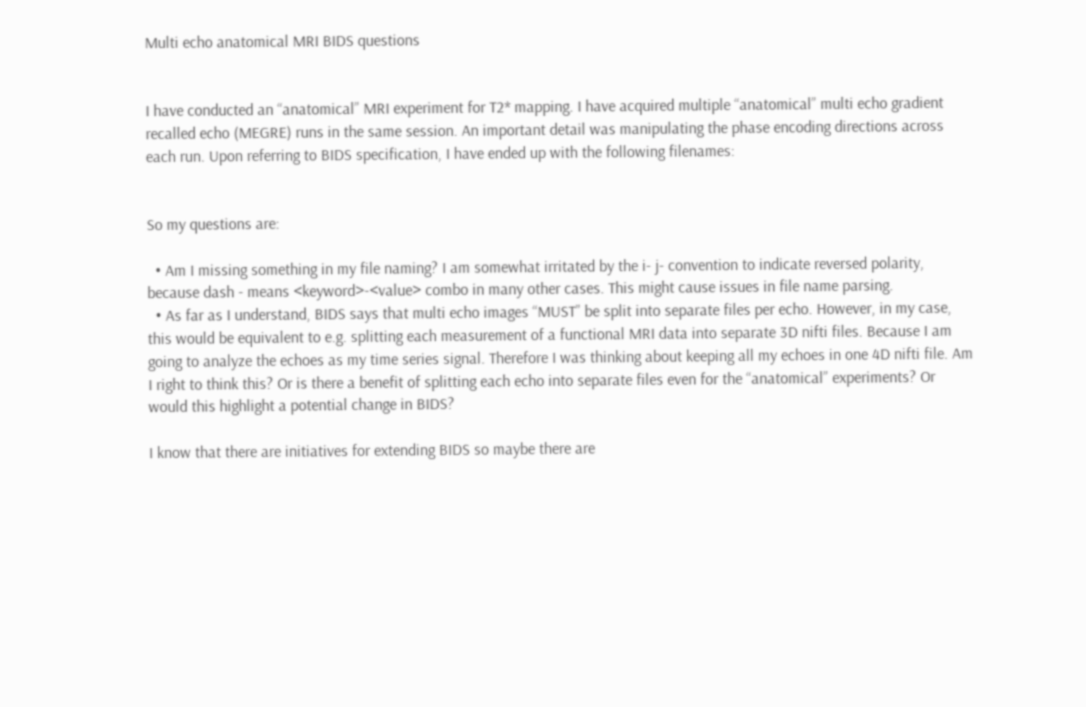Multi echo anatomical MRI BIDS questions


I have conducted an “anatomical” MRI experiment for T2* mapping. I have acquired multiple “anatomical” multi echo gradient recalled echo (MEGRE) runs in the same session. An important detail was manipulating the phase encoding directions across each run. Upon referring to BIDS specification, I have ended up with the following filenames:


So my questions are:

  • Am I missing something in my file naming? I am somewhat irritated by the i- j- convention to indicate reversed polarity, because dash - means <keyword>-<value> combo in many other cases. This might cause issues in file name parsing.
  • As far as I understand, BIDS says that multi echo images “MUST” be split into separate files per echo. However, in my case, this would be equivalent to e.g. splitting each measurement of a functional MRI data into separate 3D nifti files. Because I am going to analyze the echoes as my time series signal. Therefore I was thinking about keeping all my echoes in one 4D nifti file. Am I right to think this? Or is there a benefit of splitting each echo into separate files even for the “anatomical” experiments? Or would this highlight a potential change in BIDS?

I know that there are initiatives for extending BIDS so maybe there are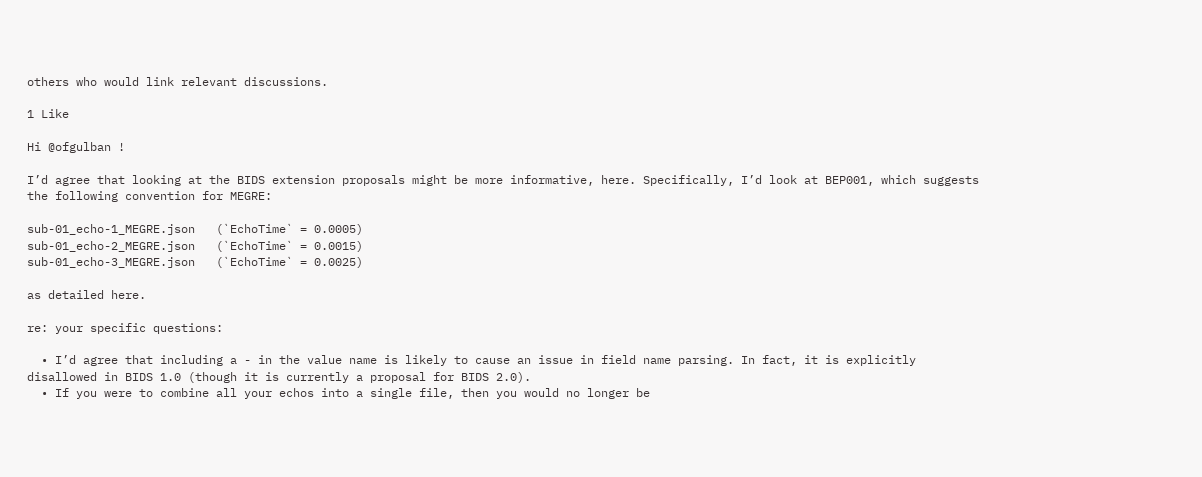others who would link relevant discussions.

1 Like

Hi @ofgulban !

I’d agree that looking at the BIDS extension proposals might be more informative, here. Specifically, I’d look at BEP001, which suggests the following convention for MEGRE:

sub-01_echo-1_MEGRE.json   (`EchoTime` = 0.0005)
sub-01_echo-2_MEGRE.json   (`EchoTime` = 0.0015)
sub-01_echo-3_MEGRE.json   (`EchoTime` = 0.0025)

as detailed here.

re: your specific questions:

  • I’d agree that including a - in the value name is likely to cause an issue in field name parsing. In fact, it is explicitly disallowed in BIDS 1.0 (though it is currently a proposal for BIDS 2.0).
  • If you were to combine all your echos into a single file, then you would no longer be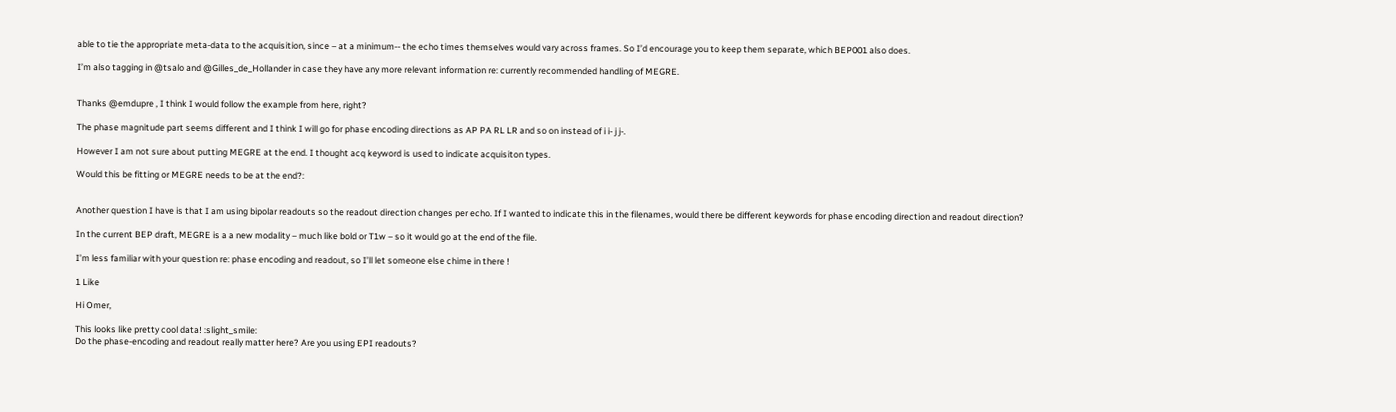able to tie the appropriate meta-data to the acquisition, since – at a minimum-- the echo times themselves would vary across frames. So I’d encourage you to keep them separate, which BEP001 also does.

I’m also tagging in @tsalo and @Gilles_de_Hollander in case they have any more relevant information re: currently recommended handling of MEGRE.


Thanks @emdupre , I think I would follow the example from here, right?

The phase magnitude part seems different and I think I will go for phase encoding directions as AP PA RL LR and so on instead of i i- j j-.

However I am not sure about putting MEGRE at the end. I thought acq keyword is used to indicate acquisiton types.

Would this be fitting or MEGRE needs to be at the end?:


Another question I have is that I am using bipolar readouts so the readout direction changes per echo. If I wanted to indicate this in the filenames, would there be different keywords for phase encoding direction and readout direction?

In the current BEP draft, MEGRE is a a new modality – much like bold or T1w – so it would go at the end of the file.

I’m less familiar with your question re: phase encoding and readout, so I’ll let someone else chime in there !

1 Like

Hi Omer,

This looks like pretty cool data! :slight_smile:
Do the phase-encoding and readout really matter here? Are you using EPI readouts?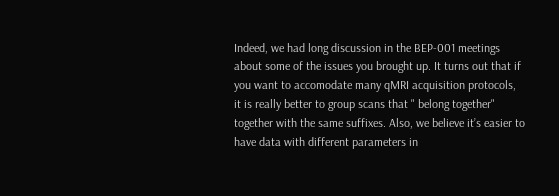Indeed, we had long discussion in the BEP-001 meetings about some of the issues you brought up. It turns out that if you want to accomodate many qMRI acquisition protocols, it is really better to group scans that " belong together" together with the same suffixes. Also, we believe it’s easier to have data with different parameters in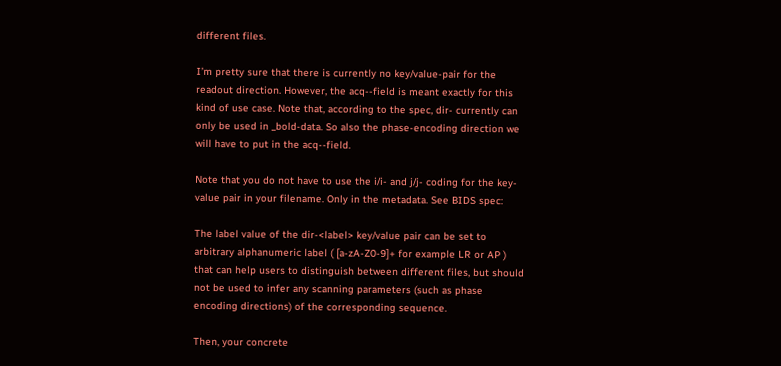different files.

I’m pretty sure that there is currently no key/value-pair for the readout direction. However, the acq--field is meant exactly for this kind of use case. Note that, according to the spec, dir- currently can only be used in _bold-data. So also the phase-encoding direction we will have to put in the acq--field.

Note that you do not have to use the i/i- and j/j- coding for the key-value pair in your filename. Only in the metadata. See BIDS spec:

The label value of the dir-<label> key/value pair can be set to arbitrary alphanumeric label ( [a-zA-Z0-9]+ for example LR or AP ) that can help users to distinguish between different files, but should not be used to infer any scanning parameters (such as phase encoding directions) of the corresponding sequence.

Then, your concrete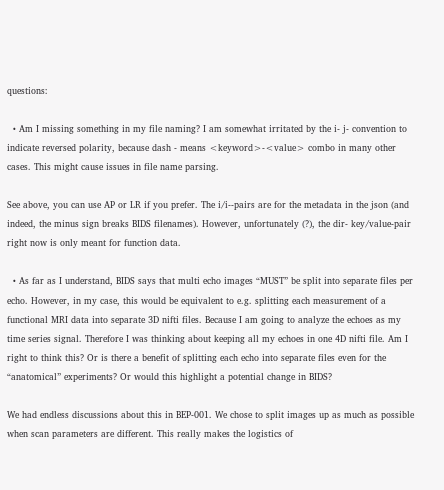questions:

  • Am I missing something in my file naming? I am somewhat irritated by the i- j- convention to indicate reversed polarity, because dash - means <keyword>-<value> combo in many other cases. This might cause issues in file name parsing.

See above, you can use AP or LR if you prefer. The i/i--pairs are for the metadata in the json (and indeed, the minus sign breaks BIDS filenames). However, unfortunately (?), the dir- key/value-pair right now is only meant for function data.

  • As far as I understand, BIDS says that multi echo images “MUST” be split into separate files per echo. However, in my case, this would be equivalent to e.g. splitting each measurement of a functional MRI data into separate 3D nifti files. Because I am going to analyze the echoes as my time series signal. Therefore I was thinking about keeping all my echoes in one 4D nifti file. Am I right to think this? Or is there a benefit of splitting each echo into separate files even for the “anatomical” experiments? Or would this highlight a potential change in BIDS?

We had endless discussions about this in BEP-001. We chose to split images up as much as possible when scan parameters are different. This really makes the logistics of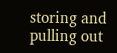storing and pulling out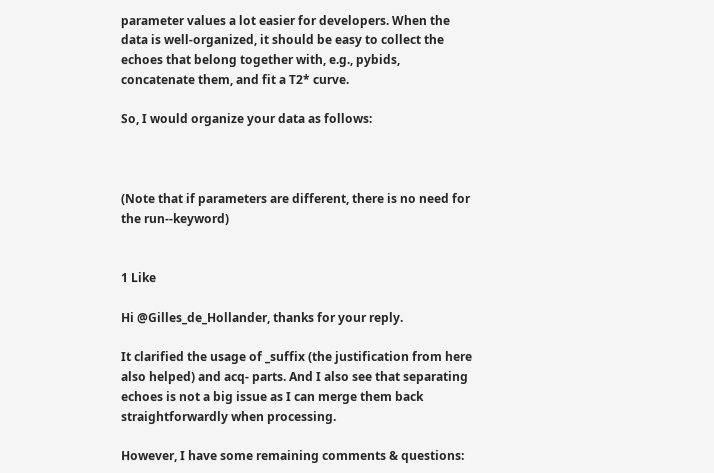parameter values a lot easier for developers. When the data is well-organized, it should be easy to collect the echoes that belong together with, e.g., pybids, concatenate them, and fit a T2* curve.

So, I would organize your data as follows:



(Note that if parameters are different, there is no need for the run--keyword)


1 Like

Hi @Gilles_de_Hollander, thanks for your reply.

It clarified the usage of _suffix (the justification from here also helped) and acq- parts. And I also see that separating echoes is not a big issue as I can merge them back straightforwardly when processing.

However, I have some remaining comments & questions: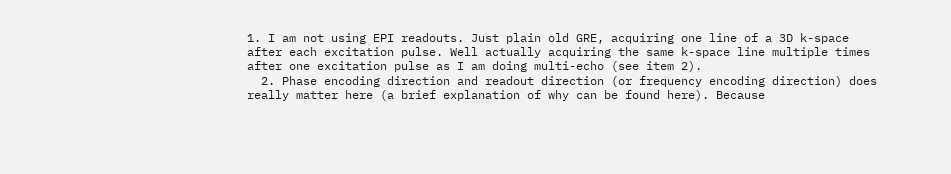1. I am not using EPI readouts. Just plain old GRE, acquiring one line of a 3D k-space after each excitation pulse. Well actually acquiring the same k-space line multiple times after one excitation pulse as I am doing multi-echo (see item 2).
  2. Phase encoding direction and readout direction (or frequency encoding direction) does really matter here (a brief explanation of why can be found here). Because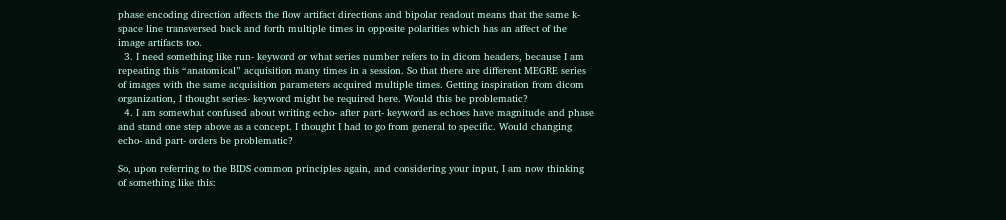phase encoding direction affects the flow artifact directions and bipolar readout means that the same k-space line transversed back and forth multiple times in opposite polarities which has an affect of the image artifacts too.
  3. I need something like run- keyword or what series number refers to in dicom headers, because I am repeating this “anatomical” acquisition many times in a session. So that there are different MEGRE series of images with the same acquisition parameters acquired multiple times. Getting inspiration from dicom organization, I thought series- keyword might be required here. Would this be problematic?
  4. I am somewhat confused about writing echo- after part- keyword as echoes have magnitude and phase and stand one step above as a concept. I thought I had to go from general to specific. Would changing echo- and part- orders be problematic?

So, upon referring to the BIDS common principles again, and considering your input, I am now thinking of something like this: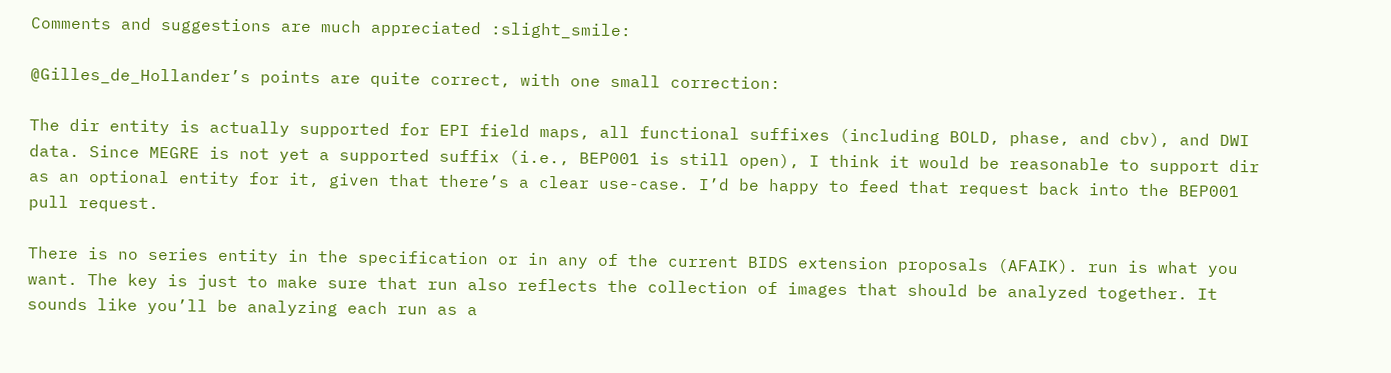Comments and suggestions are much appreciated :slight_smile:

@Gilles_de_Hollander’s points are quite correct, with one small correction:

The dir entity is actually supported for EPI field maps, all functional suffixes (including BOLD, phase, and cbv), and DWI data. Since MEGRE is not yet a supported suffix (i.e., BEP001 is still open), I think it would be reasonable to support dir as an optional entity for it, given that there’s a clear use-case. I’d be happy to feed that request back into the BEP001 pull request.

There is no series entity in the specification or in any of the current BIDS extension proposals (AFAIK). run is what you want. The key is just to make sure that run also reflects the collection of images that should be analyzed together. It sounds like you’ll be analyzing each run as a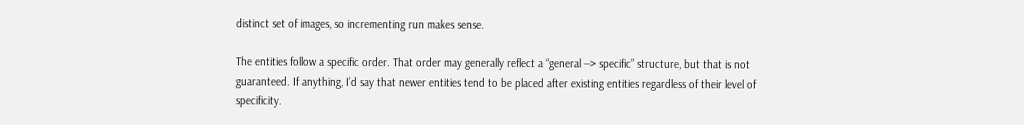distinct set of images, so incrementing run makes sense.

The entities follow a specific order. That order may generally reflect a “general --> specific” structure, but that is not guaranteed. If anything, I’d say that newer entities tend to be placed after existing entities regardless of their level of specificity.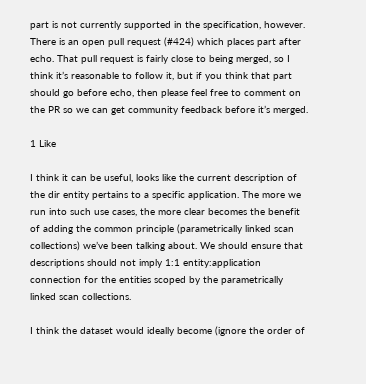part is not currently supported in the specification, however. There is an open pull request (#424) which places part after echo. That pull request is fairly close to being merged, so I think it’s reasonable to follow it, but if you think that part should go before echo, then please feel free to comment on the PR so we can get community feedback before it’s merged.

1 Like

I think it can be useful, looks like the current description of the dir entity pertains to a specific application. The more we run into such use cases, the more clear becomes the benefit of adding the common principle (parametrically linked scan collections) we’ve been talking about. We should ensure that descriptions should not imply 1:1 entity:application connection for the entities scoped by the parametrically linked scan collections.

I think the dataset would ideally become (ignore the order of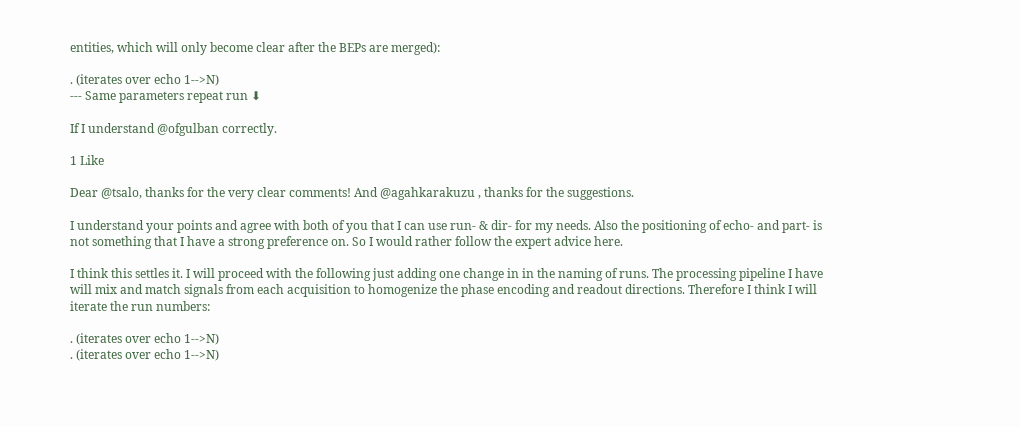entities, which will only become clear after the BEPs are merged):

. (iterates over echo 1-->N)
--- Same parameters repeat run ⬇

If I understand @ofgulban correctly.

1 Like

Dear @tsalo, thanks for the very clear comments! And @agahkarakuzu , thanks for the suggestions.

I understand your points and agree with both of you that I can use run- & dir- for my needs. Also the positioning of echo- and part- is not something that I have a strong preference on. So I would rather follow the expert advice here.

I think this settles it. I will proceed with the following just adding one change in in the naming of runs. The processing pipeline I have will mix and match signals from each acquisition to homogenize the phase encoding and readout directions. Therefore I think I will iterate the run numbers:

. (iterates over echo 1-->N)
. (iterates over echo 1-->N)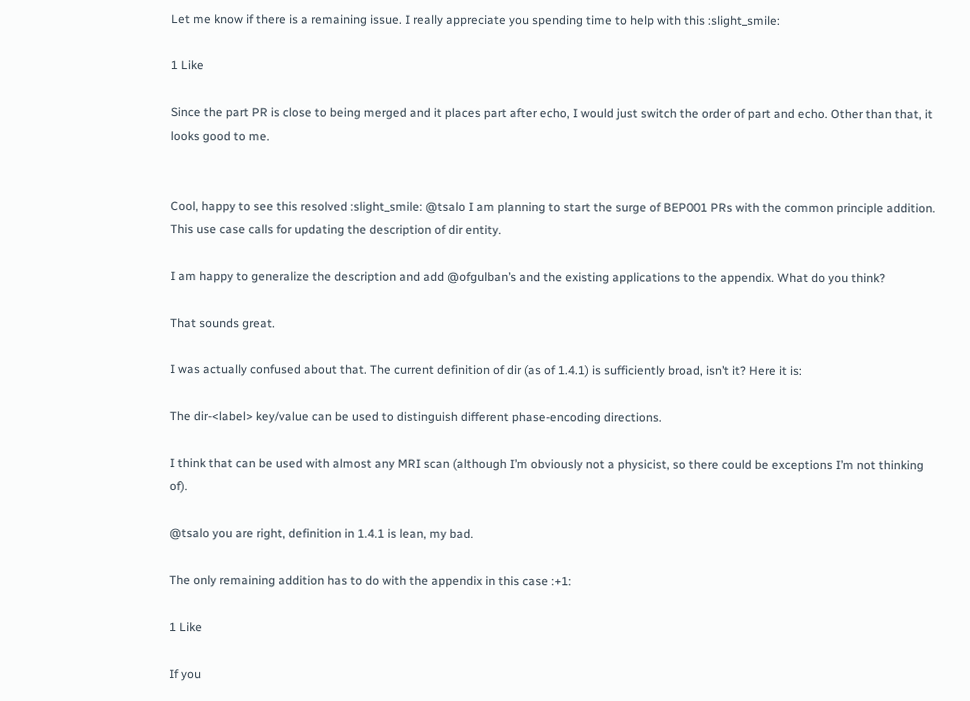Let me know if there is a remaining issue. I really appreciate you spending time to help with this :slight_smile:

1 Like

Since the part PR is close to being merged and it places part after echo, I would just switch the order of part and echo. Other than that, it looks good to me.


Cool, happy to see this resolved :slight_smile: @tsalo I am planning to start the surge of BEP001 PRs with the common principle addition. This use case calls for updating the description of dir entity.

I am happy to generalize the description and add @ofgulban’s and the existing applications to the appendix. What do you think?

That sounds great.

I was actually confused about that. The current definition of dir (as of 1.4.1) is sufficiently broad, isn’t it? Here it is:

The dir-<label> key/value can be used to distinguish different phase-encoding directions.

I think that can be used with almost any MRI scan (although I’m obviously not a physicist, so there could be exceptions I’m not thinking of).

@tsalo you are right, definition in 1.4.1 is lean, my bad.

The only remaining addition has to do with the appendix in this case :+1:

1 Like

If you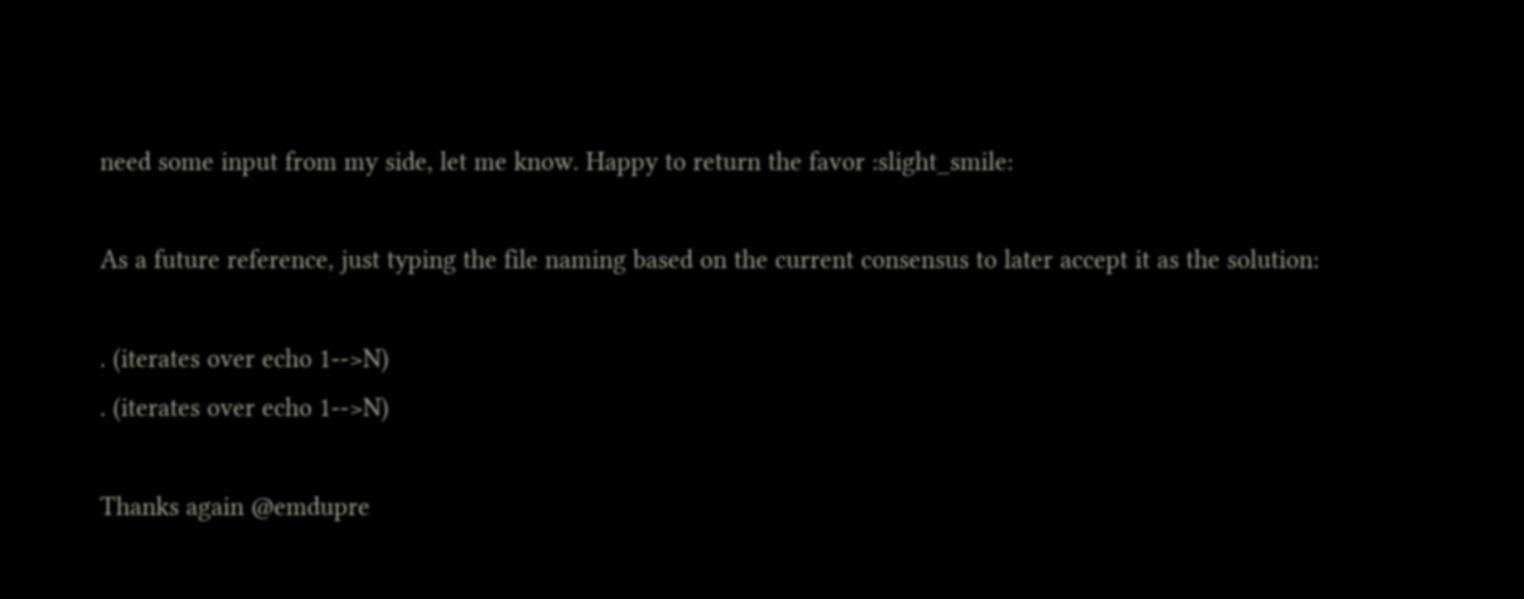need some input from my side, let me know. Happy to return the favor :slight_smile:

As a future reference, just typing the file naming based on the current consensus to later accept it as the solution:

. (iterates over echo 1-->N)
. (iterates over echo 1-->N)

Thanks again @emdupre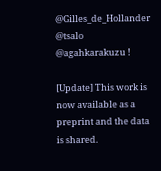@Gilles_de_Hollander @tsalo @agahkarakuzu !

[Update] This work is now available as a preprint and the data is shared.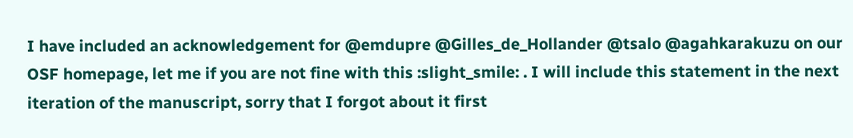I have included an acknowledgement for @emdupre @Gilles_de_Hollander @tsalo @agahkarakuzu on our OSF homepage, let me if you are not fine with this :slight_smile: . I will include this statement in the next iteration of the manuscript, sorry that I forgot about it first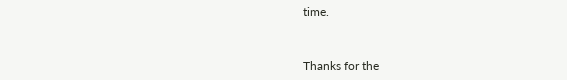time.


Thanks for the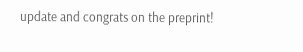update and congrats on the preprint!